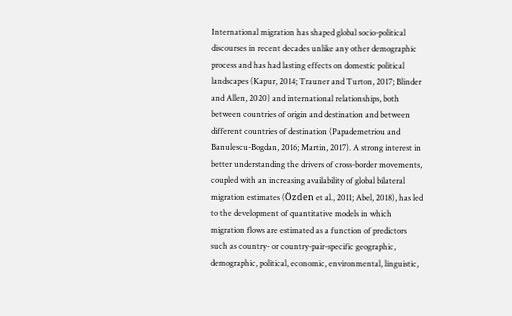International migration has shaped global socio-political discourses in recent decades unlike any other demographic process and has had lasting effects on domestic political landscapes (Kapur, 2014; Trauner and Turton, 2017; Blinder and Allen, 2020) and international relationships, both between countries of origin and destination and between different countries of destination (Papademetriou and Banulescu-Bogdan, 2016; Martin, 2017). A strong interest in better understanding the drivers of cross-border movements, coupled with an increasing availability of global bilateral migration estimates (Özden et al., 2011; Abel, 2018), has led to the development of quantitative models in which migration flows are estimated as a function of predictors such as country- or country-pair-specific geographic, demographic, political, economic, environmental, linguistic,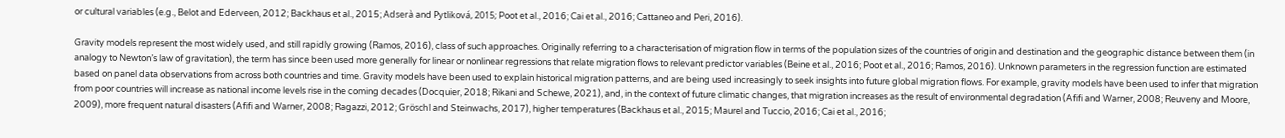or cultural variables (e.g., Belot and Ederveen, 2012; Backhaus et al., 2015; Adserà and Pytliková, 2015; Poot et al., 2016; Cai et al., 2016; Cattaneo and Peri, 2016).

Gravity models represent the most widely used, and still rapidly growing (Ramos, 2016), class of such approaches. Originally referring to a characterisation of migration flow in terms of the population sizes of the countries of origin and destination and the geographic distance between them (in analogy to Newton’s law of gravitation), the term has since been used more generally for linear or nonlinear regressions that relate migration flows to relevant predictor variables (Beine et al., 2016; Poot et al., 2016; Ramos, 2016). Unknown parameters in the regression function are estimated based on panel data observations from across both countries and time. Gravity models have been used to explain historical migration patterns, and are being used increasingly to seek insights into future global migration flows. For example, gravity models have been used to infer that migration from poor countries will increase as national income levels rise in the coming decades (Docquier, 2018; Rikani and Schewe, 2021), and, in the context of future climatic changes, that migration increases as the result of environmental degradation (Afifi and Warner, 2008; Reuveny and Moore, 2009), more frequent natural disasters (Afifi and Warner, 2008; Ragazzi, 2012; Gröschl and Steinwachs, 2017), higher temperatures (Backhaus et al., 2015; Maurel and Tuccio, 2016; Cai et al., 2016;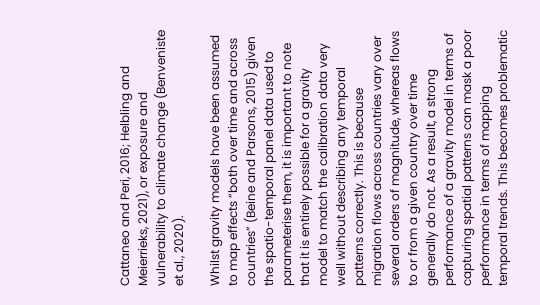Cattaneo and Peri, 2016; Helbling and Meierrieks, 2021), or exposure and vulnerability to climate change (Benveniste et al., 2020).

Whilst gravity models have been assumed to map effects “both over time and across countries” (Beine and Parsons, 2015) given the spatio-temporal panel data used to parameterise them, it is important to note that it is entirely possible for a gravity model to match the calibration data very well without describing any temporal patterns correctly. This is because migration flows across countries vary over several orders of magnitude, whereas flows to or from a given country over time generally do not. As a result, a strong performance of a gravity model in terms of capturing spatial patterns can mask a poor performance in terms of mapping temporal trends. This becomes problematic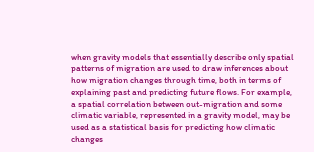when gravity models that essentially describe only spatial patterns of migration are used to draw inferences about how migration changes through time, both in terms of explaining past and predicting future flows. For example, a spatial correlation between out-migration and some climatic variable, represented in a gravity model, may be used as a statistical basis for predicting how climatic changes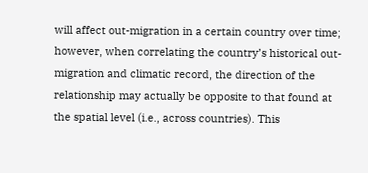will affect out-migration in a certain country over time; however, when correlating the country’s historical out-migration and climatic record, the direction of the relationship may actually be opposite to that found at the spatial level (i.e., across countries). This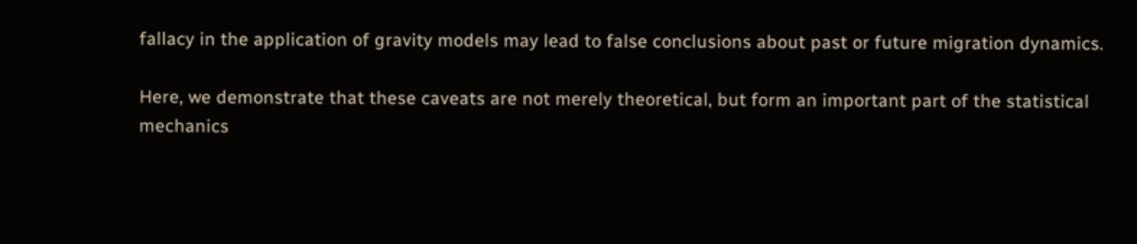fallacy in the application of gravity models may lead to false conclusions about past or future migration dynamics.

Here, we demonstrate that these caveats are not merely theoretical, but form an important part of the statistical mechanics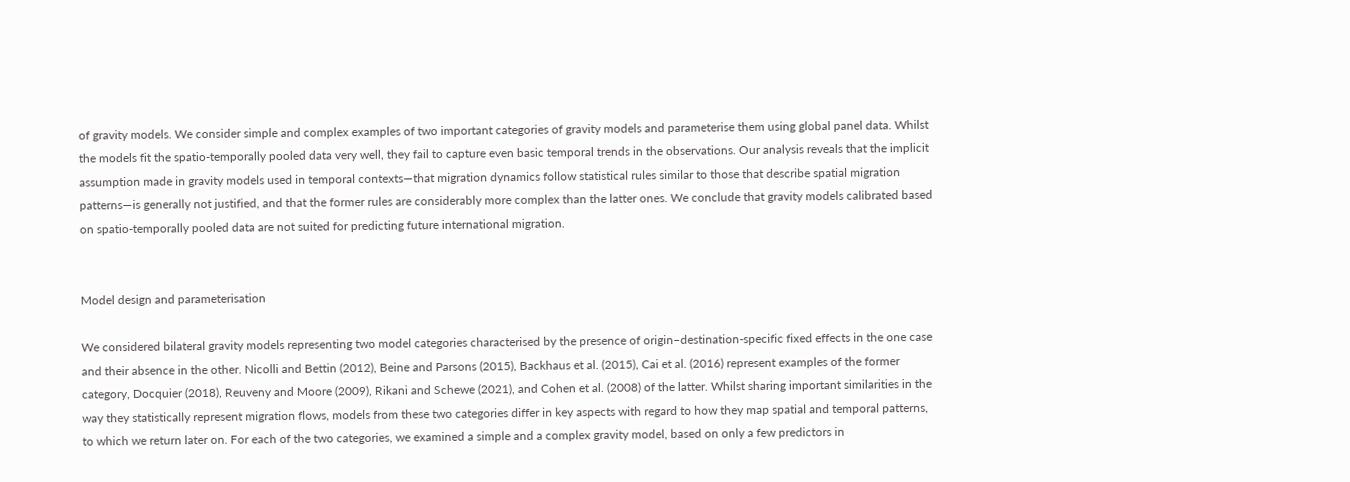of gravity models. We consider simple and complex examples of two important categories of gravity models and parameterise them using global panel data. Whilst the models fit the spatio-temporally pooled data very well, they fail to capture even basic temporal trends in the observations. Our analysis reveals that the implicit assumption made in gravity models used in temporal contexts—that migration dynamics follow statistical rules similar to those that describe spatial migration patterns—is generally not justified, and that the former rules are considerably more complex than the latter ones. We conclude that gravity models calibrated based on spatio-temporally pooled data are not suited for predicting future international migration.


Model design and parameterisation

We considered bilateral gravity models representing two model categories characterised by the presence of origin–destination-specific fixed effects in the one case and their absence in the other. Nicolli and Bettin (2012), Beine and Parsons (2015), Backhaus et al. (2015), Cai et al. (2016) represent examples of the former category, Docquier (2018), Reuveny and Moore (2009), Rikani and Schewe (2021), and Cohen et al. (2008) of the latter. Whilst sharing important similarities in the way they statistically represent migration flows, models from these two categories differ in key aspects with regard to how they map spatial and temporal patterns, to which we return later on. For each of the two categories, we examined a simple and a complex gravity model, based on only a few predictors in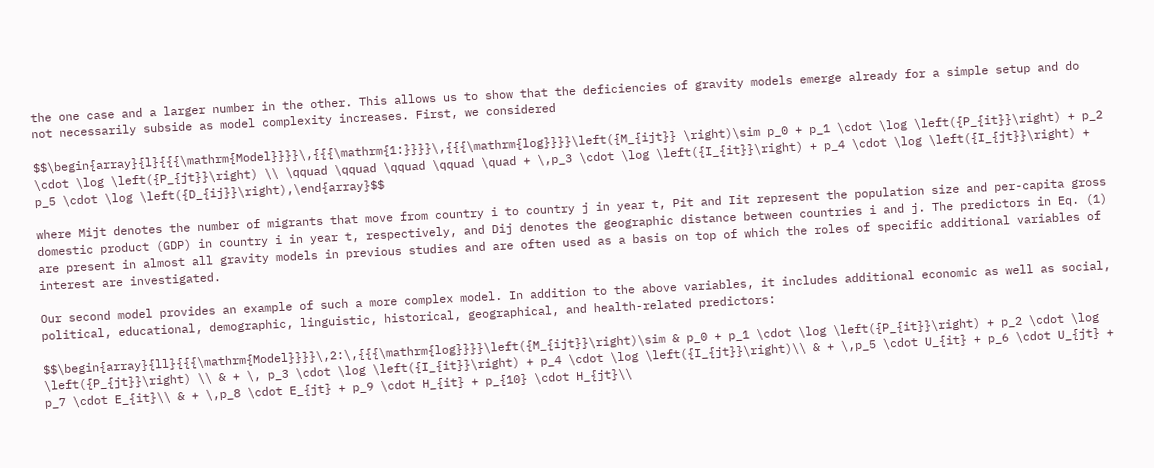the one case and a larger number in the other. This allows us to show that the deficiencies of gravity models emerge already for a simple setup and do not necessarily subside as model complexity increases. First, we considered

$$\begin{array}{l}{{{\mathrm{Model}}}}\,{{{\mathrm{1:}}}}\,{{{\mathrm{log}}}}\left({M_{ijt}} \right)\sim p_0 + p_1 \cdot \log \left({P_{it}}\right) + p_2 \cdot \log \left({P_{jt}}\right) \\ \qquad \qquad \qquad \qquad \quad + \,p_3 \cdot \log \left({I_{it}}\right) + p_4 \cdot \log \left({I_{jt}}\right) + p_5 \cdot \log \left({D_{ij}}\right),\end{array}$$

where Mijt denotes the number of migrants that move from country i to country j in year t, Pit and Iit represent the population size and per-capita gross domestic product (GDP) in country i in year t, respectively, and Dij denotes the geographic distance between countries i and j. The predictors in Eq. (1) are present in almost all gravity models in previous studies and are often used as a basis on top of which the roles of specific additional variables of interest are investigated.

Our second model provides an example of such a more complex model. In addition to the above variables, it includes additional economic as well as social, political, educational, demographic, linguistic, historical, geographical, and health-related predictors:

$$\begin{array}{ll}{{{\mathrm{Model}}}}\,2:\,{{{\mathrm{log}}}}\left({M_{ijt}}\right)\sim & p_0 + p_1 \cdot \log \left({P_{it}}\right) + p_2 \cdot \log \left({P_{jt}}\right) \\ & + \, p_3 \cdot \log \left({I_{it}}\right) + p_4 \cdot \log \left({I_{jt}}\right)\\ & + \,p_5 \cdot U_{it} + p_6 \cdot U_{jt} + p_7 \cdot E_{it}\\ & + \,p_8 \cdot E_{jt} + p_9 \cdot H_{it} + p_{10} \cdot H_{jt}\\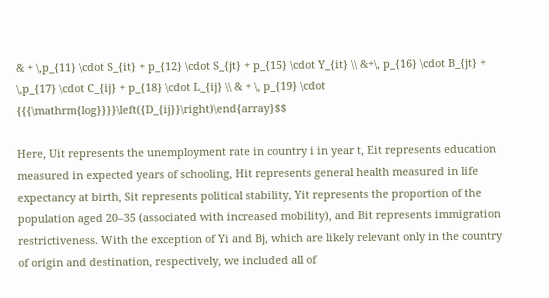& + \,p_{11} \cdot S_{it} + p_{12} \cdot S_{jt} + p_{15} \cdot Y_{it} \\ &+\, p_{16} \cdot B_{jt} + \,p_{17} \cdot C_{ij} + p_{18} \cdot L_{ij} \\ & + \, p_{19} \cdot {{{\mathrm{log}}}}\left({D_{ij}}\right)\end{array}$$

Here, Uit represents the unemployment rate in country i in year t, Eit represents education measured in expected years of schooling, Hit represents general health measured in life expectancy at birth, Sit represents political stability, Yit represents the proportion of the population aged 20–35 (associated with increased mobility), and Bit represents immigration restrictiveness. With the exception of Yi and Bj, which are likely relevant only in the country of origin and destination, respectively, we included all of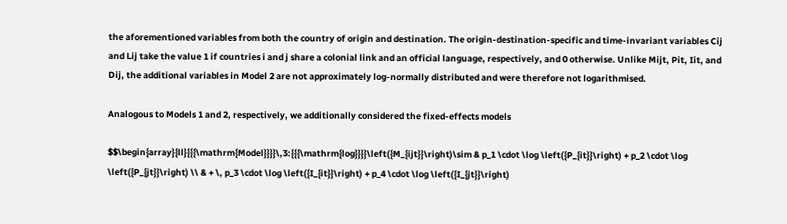the aforementioned variables from both the country of origin and destination. The origin-destination-specific and time-invariant variables Cij and Lij take the value 1 if countries i and j share a colonial link and an official language, respectively, and 0 otherwise. Unlike Mijt, Pit, Iit, and Dij, the additional variables in Model 2 are not approximately log-normally distributed and were therefore not logarithmised.

Analogous to Models 1 and 2, respectively, we additionally considered the fixed-effects models

$$\begin{array}{ll}{{{\mathrm{Model}}}}\,3:{{{\mathrm{log}}}}\left({M_{ijt}}\right)\sim & p_1 \cdot \log \left({P_{it}}\right) + p_2 \cdot \log \left({P_{jt}}\right) \\ & + \, p_3 \cdot \log \left({I_{it}}\right) + p_4 \cdot \log \left({I_{jt}}\right)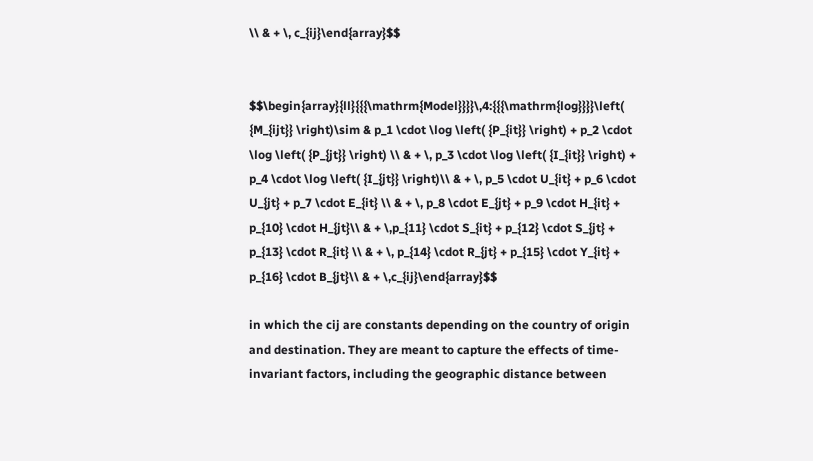\\ & + \, c_{ij}\end{array}$$


$$\begin{array}{ll}{{{\mathrm{Model}}}}\,4:{{{\mathrm{log}}}}\left( {M_{ijt}} \right)\sim & p_1 \cdot \log \left( {P_{it}} \right) + p_2 \cdot \log \left( {P_{jt}} \right) \\ & + \, p_3 \cdot \log \left( {I_{it}} \right) + p_4 \cdot \log \left( {I_{jt}} \right)\\ & + \, p_5 \cdot U_{it} + p_6 \cdot U_{jt} + p_7 \cdot E_{it} \\ & + \, p_8 \cdot E_{jt} + p_9 \cdot H_{it} + p_{10} \cdot H_{jt}\\ & + \,p_{11} \cdot S_{it} + p_{12} \cdot S_{jt} + p_{13} \cdot R_{it} \\ & + \, p_{14} \cdot R_{jt} + p_{15} \cdot Y_{it} + p_{16} \cdot B_{jt}\\ & + \,c_{ij}\end{array}$$

in which the cij are constants depending on the country of origin and destination. They are meant to capture the effects of time-invariant factors, including the geographic distance between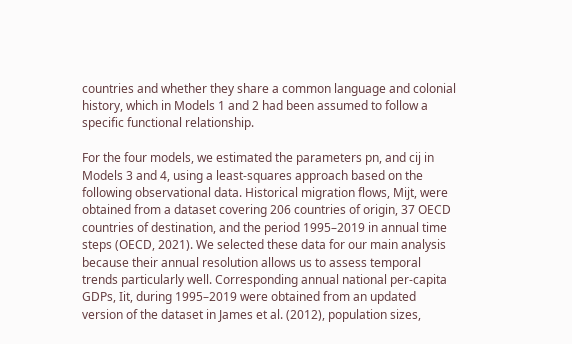countries and whether they share a common language and colonial history, which in Models 1 and 2 had been assumed to follow a specific functional relationship.

For the four models, we estimated the parameters pn, and cij in Models 3 and 4, using a least-squares approach based on the following observational data. Historical migration flows, Mijt, were obtained from a dataset covering 206 countries of origin, 37 OECD countries of destination, and the period 1995–2019 in annual time steps (OECD, 2021). We selected these data for our main analysis because their annual resolution allows us to assess temporal trends particularly well. Corresponding annual national per-capita GDPs, Iit, during 1995–2019 were obtained from an updated version of the dataset in James et al. (2012), population sizes,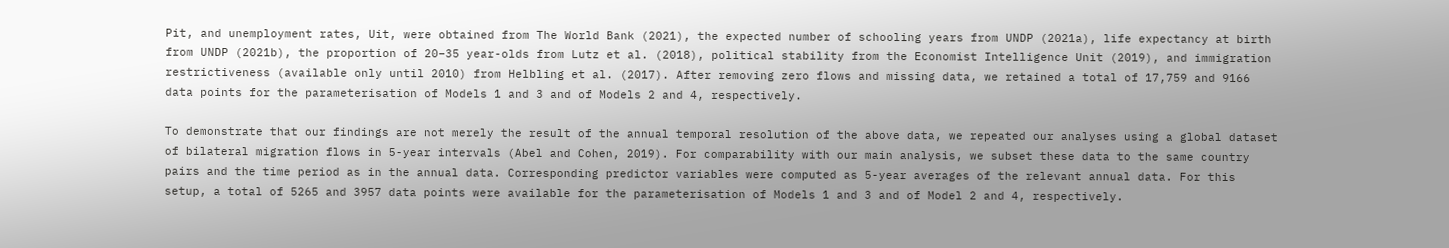Pit, and unemployment rates, Uit, were obtained from The World Bank (2021), the expected number of schooling years from UNDP (2021a), life expectancy at birth from UNDP (2021b), the proportion of 20–35 year-olds from Lutz et al. (2018), political stability from the Economist Intelligence Unit (2019), and immigration restrictiveness (available only until 2010) from Helbling et al. (2017). After removing zero flows and missing data, we retained a total of 17,759 and 9166 data points for the parameterisation of Models 1 and 3 and of Models 2 and 4, respectively.

To demonstrate that our findings are not merely the result of the annual temporal resolution of the above data, we repeated our analyses using a global dataset of bilateral migration flows in 5-year intervals (Abel and Cohen, 2019). For comparability with our main analysis, we subset these data to the same country pairs and the time period as in the annual data. Corresponding predictor variables were computed as 5-year averages of the relevant annual data. For this setup, a total of 5265 and 3957 data points were available for the parameterisation of Models 1 and 3 and of Model 2 and 4, respectively.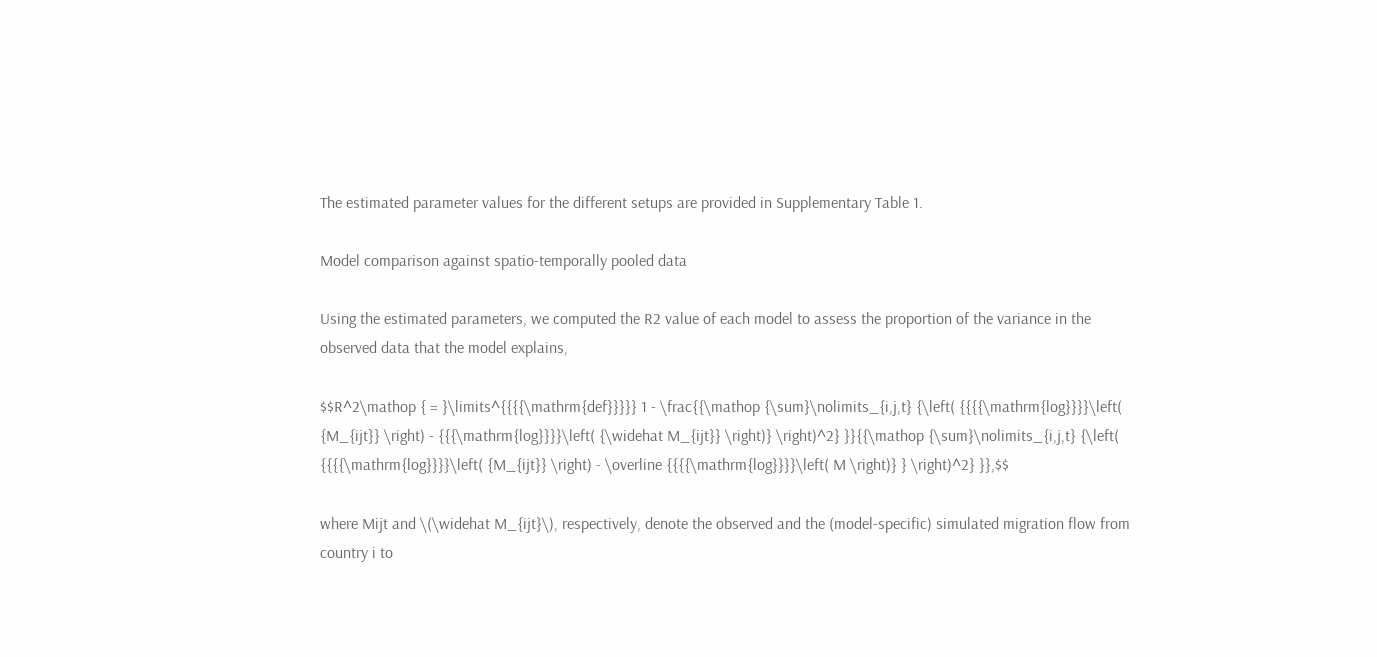The estimated parameter values for the different setups are provided in Supplementary Table 1.

Model comparison against spatio-temporally pooled data

Using the estimated parameters, we computed the R2 value of each model to assess the proportion of the variance in the observed data that the model explains,

$$R^2\mathop { = }\limits^{{{{\mathrm{def}}}}} 1 - \frac{{\mathop {\sum}\nolimits_{i,j,t} {\left( {{{{\mathrm{log}}}}\left( {M_{ijt}} \right) - {{{\mathrm{log}}}}\left( {\widehat M_{ijt}} \right)} \right)^2} }}{{\mathop {\sum}\nolimits_{i,j,t} {\left( {{{{\mathrm{log}}}}\left( {M_{ijt}} \right) - \overline {{{{\mathrm{log}}}}\left( M \right)} } \right)^2} }},$$

where Mijt and \(\widehat M_{ijt}\), respectively, denote the observed and the (model-specific) simulated migration flow from country i to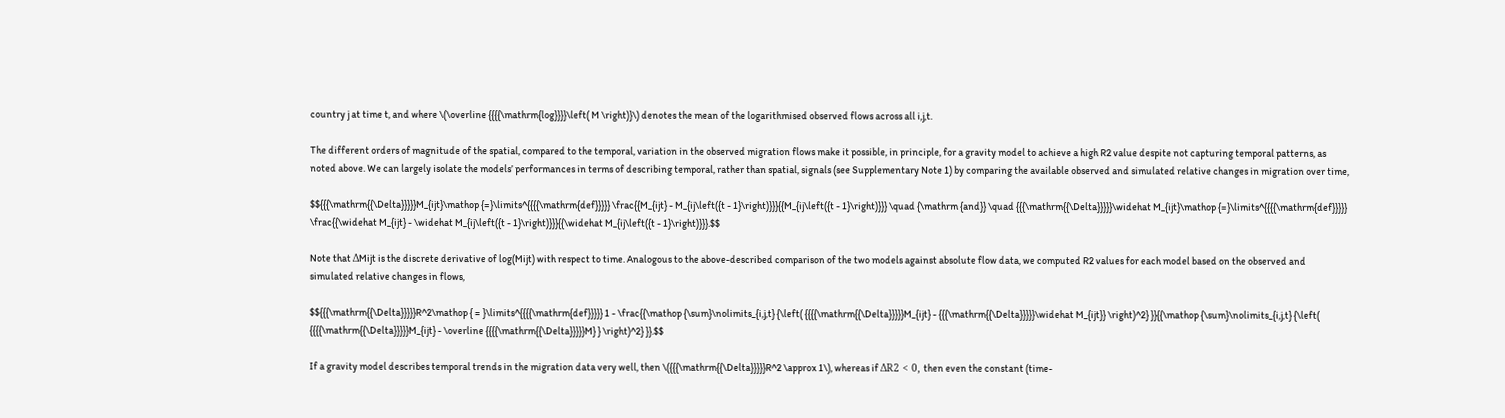country j at time t, and where \(\overline {{{{\mathrm{log}}}}\left( M \right)}\) denotes the mean of the logarithmised observed flows across all i,j,t.

The different orders of magnitude of the spatial, compared to the temporal, variation in the observed migration flows make it possible, in principle, for a gravity model to achieve a high R2 value despite not capturing temporal patterns, as noted above. We can largely isolate the models’ performances in terms of describing temporal, rather than spatial, signals (see Supplementary Note 1) by comparing the available observed and simulated relative changes in migration over time,

$${{{\mathrm{{\Delta}}}}}M_{ijt}\mathop {=}\limits^{{{{\mathrm{def}}}}} \frac{{M_{ijt} - M_{ij\left({t - 1}\right)}}}{{M_{ij\left({t - 1}\right)}}} \quad {\mathrm {and}} \quad {{{\mathrm{{\Delta}}}}}\widehat M_{ijt}\mathop {=}\limits^{{{{\mathrm{def}}}}} \frac{{\widehat M_{ijt} - \widehat M_{ij\left({t - 1}\right)}}}{{\widehat M_{ij\left({t - 1}\right)}}}.$$

Note that ΔMijt is the discrete derivative of log(Mijt) with respect to time. Analogous to the above-described comparison of the two models against absolute flow data, we computed R2 values for each model based on the observed and simulated relative changes in flows,

$${{{\mathrm{{\Delta}}}}}R^2\mathop { = }\limits^{{{{\mathrm{def}}}}} 1 - \frac{{\mathop {\sum}\nolimits_{i,j,t} {\left( {{{{\mathrm{{\Delta}}}}}M_{ijt} - {{{\mathrm{{\Delta}}}}}\widehat M_{ijt}} \right)^2} }}{{\mathop {\sum}\nolimits_{i,j,t} {\left( {{{{\mathrm{{\Delta}}}}}M_{ijt} - \overline {{{{\mathrm{{\Delta}}}}}M} } \right)^2} }}.$$

If a gravity model describes temporal trends in the migration data very well, then \({{{\mathrm{{\Delta}}}}}R^2 \approx 1\), whereas if ΔR2 < 0, then even the constant (time-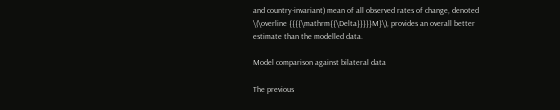and country-invariant) mean of all observed rates of change, denoted \(\overline {{{{\mathrm{{\Delta}}}}}M}\), provides an overall better estimate than the modelled data.

Model comparison against bilateral data

The previous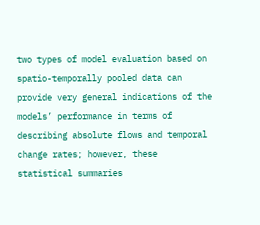two types of model evaluation based on spatio-temporally pooled data can provide very general indications of the models’ performance in terms of describing absolute flows and temporal change rates; however, these statistical summaries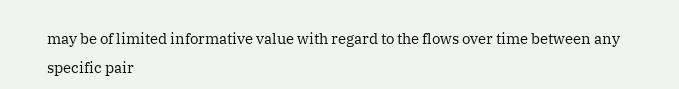may be of limited informative value with regard to the flows over time between any specific pair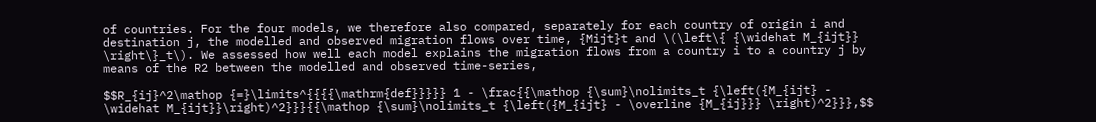of countries. For the four models, we therefore also compared, separately for each country of origin i and destination j, the modelled and observed migration flows over time, {Mijt}t and \(\left\{ {\widehat M_{ijt}} \right\}_t\). We assessed how well each model explains the migration flows from a country i to a country j by means of the R2 between the modelled and observed time-series,

$$R_{ij}^2\mathop {=}\limits^{{{{\mathrm{def}}}}} 1 - \frac{{\mathop {\sum}\nolimits_t {\left({M_{ijt} - \widehat M_{ijt}}\right)^2}}}{{\mathop {\sum}\nolimits_t {\left({M_{ijt} - \overline {M_{ij}}} \right)^2}}},$$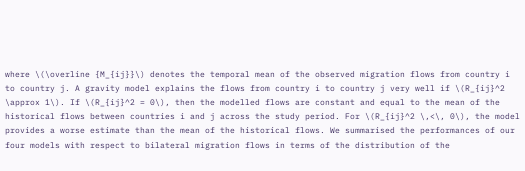where \(\overline {M_{ij}}\) denotes the temporal mean of the observed migration flows from country i to country j. A gravity model explains the flows from country i to country j very well if \(R_{ij}^2 \approx 1\). If \(R_{ij}^2 = 0\), then the modelled flows are constant and equal to the mean of the historical flows between countries i and j across the study period. For \(R_{ij}^2 \,<\, 0\), the model provides a worse estimate than the mean of the historical flows. We summarised the performances of our four models with respect to bilateral migration flows in terms of the distribution of the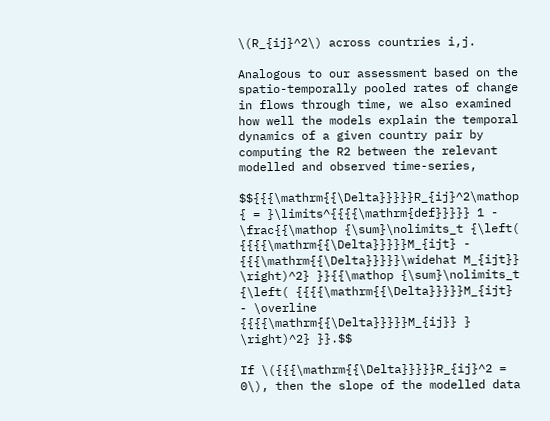\(R_{ij}^2\) across countries i,j.

Analogous to our assessment based on the spatio-temporally pooled rates of change in flows through time, we also examined how well the models explain the temporal dynamics of a given country pair by computing the R2 between the relevant modelled and observed time-series,

$${{{\mathrm{{\Delta}}}}}R_{ij}^2\mathop { = }\limits^{{{{\mathrm{def}}}}} 1 - \frac{{\mathop {\sum}\nolimits_t {\left( {{{{\mathrm{{\Delta}}}}}M_{ijt} - {{{\mathrm{{\Delta}}}}}\widehat M_{ijt}} \right)^2} }}{{\mathop {\sum}\nolimits_t {\left( {{{{\mathrm{{\Delta}}}}}M_{ijt} - \overline {{{{\mathrm{{\Delta}}}}}M_{ij}} } \right)^2} }}.$$

If \({{{\mathrm{{\Delta}}}}}R_{ij}^2 = 0\), then the slope of the modelled data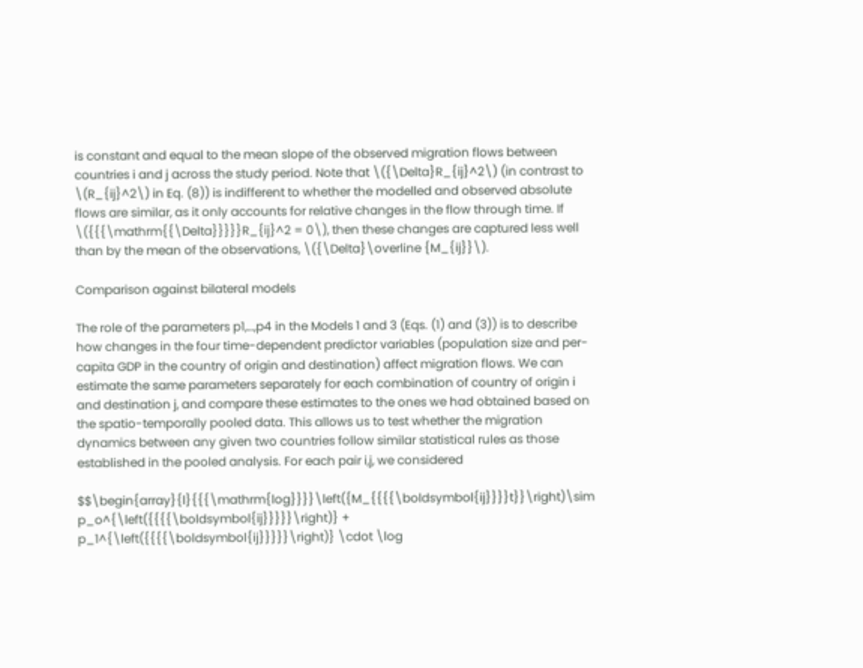is constant and equal to the mean slope of the observed migration flows between countries i and j across the study period. Note that \({\Delta}R_{ij}^2\) (in contrast to \(R_{ij}^2\) in Eq. (8)) is indifferent to whether the modelled and observed absolute flows are similar, as it only accounts for relative changes in the flow through time. If \({{{\mathrm{{\Delta}}}}}R_{ij}^2 = 0\), then these changes are captured less well than by the mean of the observations, \({\Delta}\overline {M_{ij}}\).

Comparison against bilateral models

The role of the parameters p1,…,p4 in the Models 1 and 3 (Eqs. (1) and (3)) is to describe how changes in the four time-dependent predictor variables (population size and per-capita GDP in the country of origin and destination) affect migration flows. We can estimate the same parameters separately for each combination of country of origin i and destination j, and compare these estimates to the ones we had obtained based on the spatio-temporally pooled data. This allows us to test whether the migration dynamics between any given two countries follow similar statistical rules as those established in the pooled analysis. For each pair i,j, we considered

$$\begin{array}{l}{{{\mathrm{log}}}}\left({M_{{{{\boldsymbol{ij}}}}t}}\right)\sim p_o^{\left({{{{\boldsymbol{ij}}}}}\right)} + p_1^{\left({{{{\boldsymbol{ij}}}}}\right)} \cdot \log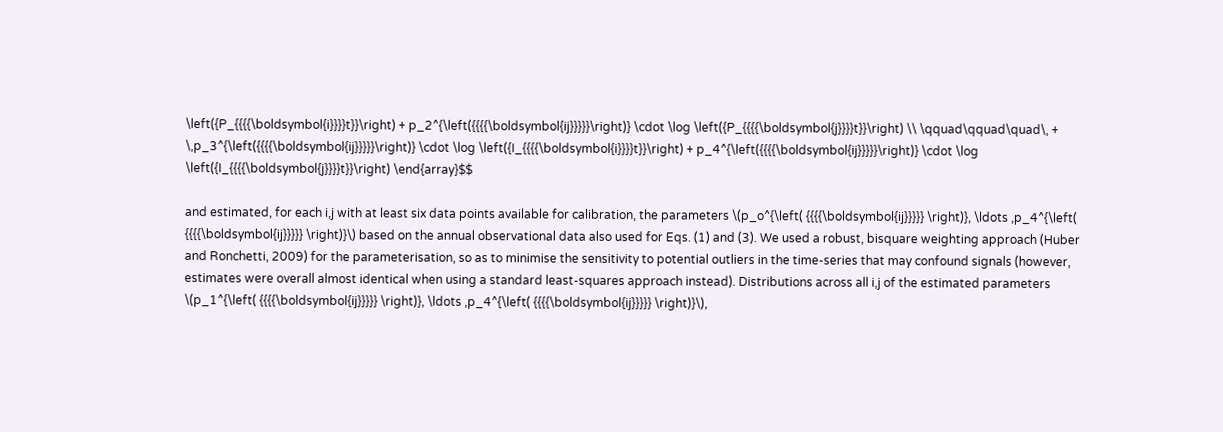\left({P_{{{{\boldsymbol{i}}}}t}}\right) + p_2^{\left({{{{\boldsymbol{ij}}}}}\right)} \cdot \log \left({P_{{{{\boldsymbol{j}}}}t}}\right) \\ \qquad\qquad\quad\, + \,p_3^{\left({{{{\boldsymbol{ij}}}}}\right)} \cdot \log \left({I_{{{{\boldsymbol{i}}}}t}}\right) + p_4^{\left({{{{\boldsymbol{ij}}}}}\right)} \cdot \log \left({I_{{{{\boldsymbol{j}}}}t}}\right) \end{array}$$

and estimated, for each i,j with at least six data points available for calibration, the parameters \(p_o^{\left( {{{{\boldsymbol{ij}}}}} \right)}, \ldots ,p_4^{\left( {{{{\boldsymbol{ij}}}}} \right)}\) based on the annual observational data also used for Eqs. (1) and (3). We used a robust, bisquare weighting approach (Huber and Ronchetti, 2009) for the parameterisation, so as to minimise the sensitivity to potential outliers in the time-series that may confound signals (however, estimates were overall almost identical when using a standard least-squares approach instead). Distributions across all i,j of the estimated parameters \(p_1^{\left( {{{{\boldsymbol{ij}}}}} \right)}, \ldots ,p_4^{\left( {{{{\boldsymbol{ij}}}}} \right)}\),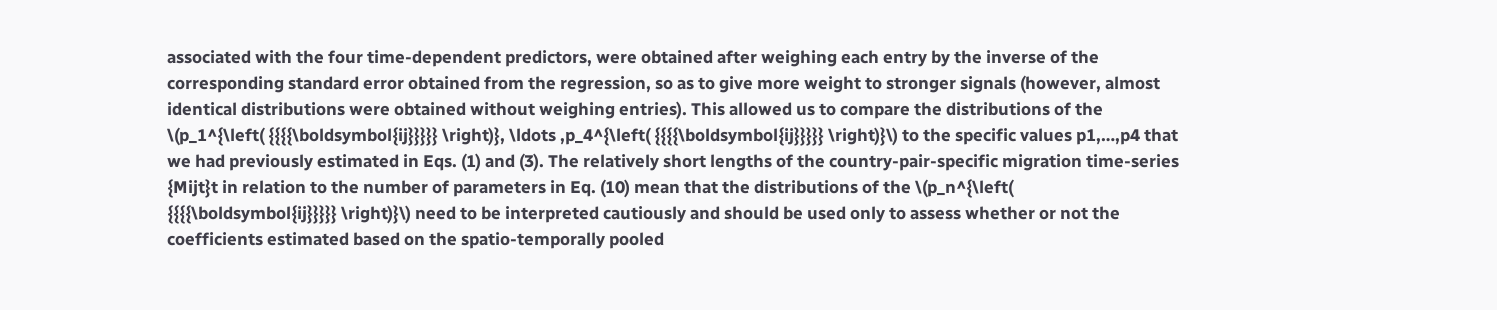associated with the four time-dependent predictors, were obtained after weighing each entry by the inverse of the corresponding standard error obtained from the regression, so as to give more weight to stronger signals (however, almost identical distributions were obtained without weighing entries). This allowed us to compare the distributions of the \(p_1^{\left( {{{{\boldsymbol{ij}}}}} \right)}, \ldots ,p_4^{\left( {{{{\boldsymbol{ij}}}}} \right)}\) to the specific values p1,…,p4 that we had previously estimated in Eqs. (1) and (3). The relatively short lengths of the country-pair-specific migration time-series {Mijt}t in relation to the number of parameters in Eq. (10) mean that the distributions of the \(p_n^{\left( {{{{\boldsymbol{ij}}}}} \right)}\) need to be interpreted cautiously and should be used only to assess whether or not the coefficients estimated based on the spatio-temporally pooled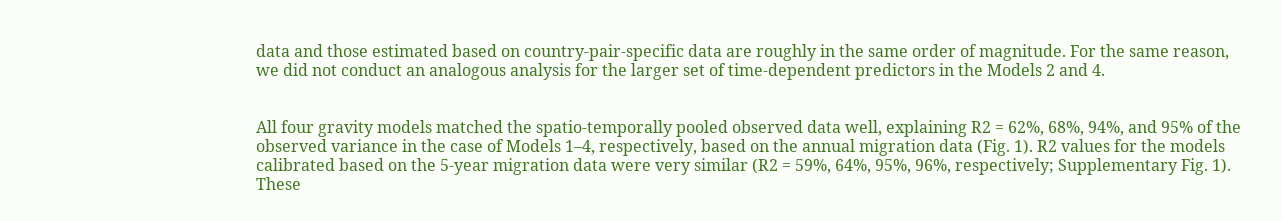data and those estimated based on country-pair-specific data are roughly in the same order of magnitude. For the same reason, we did not conduct an analogous analysis for the larger set of time-dependent predictors in the Models 2 and 4.


All four gravity models matched the spatio-temporally pooled observed data well, explaining R2 = 62%, 68%, 94%, and 95% of the observed variance in the case of Models 1–4, respectively, based on the annual migration data (Fig. 1). R2 values for the models calibrated based on the 5-year migration data were very similar (R2 = 59%, 64%, 95%, 96%, respectively; Supplementary Fig. 1). These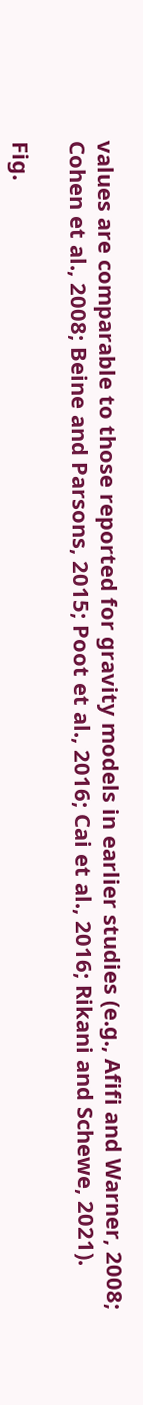values are comparable to those reported for gravity models in earlier studies (e.g., Afifi and Warner, 2008; Cohen et al., 2008; Beine and Parsons, 2015; Poot et al., 2016; Cai et al., 2016; Rikani and Schewe, 2021).

Fig.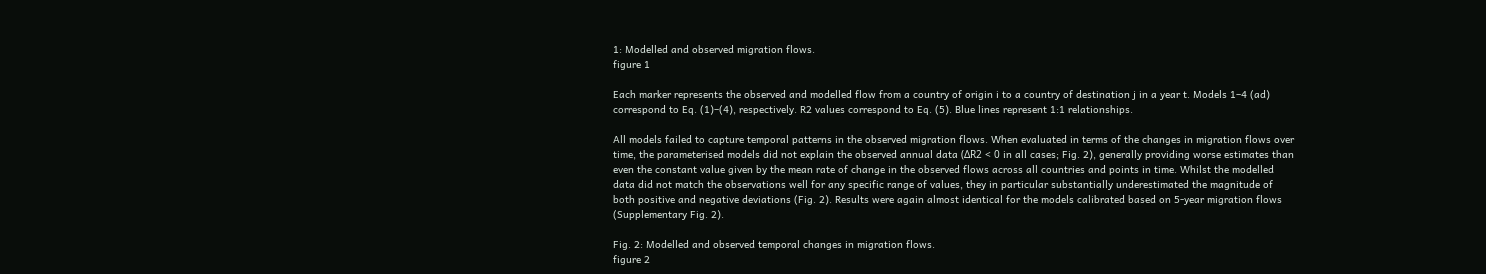1: Modelled and observed migration flows.
figure 1

Each marker represents the observed and modelled flow from a country of origin i to a country of destination j in a year t. Models 1–4 (ad) correspond to Eq. (1)–(4), respectively. R2 values correspond to Eq. (5). Blue lines represent 1:1 relationships.

All models failed to capture temporal patterns in the observed migration flows. When evaluated in terms of the changes in migration flows over time, the parameterised models did not explain the observed annual data (ΔR2 < 0 in all cases; Fig. 2), generally providing worse estimates than even the constant value given by the mean rate of change in the observed flows across all countries and points in time. Whilst the modelled data did not match the observations well for any specific range of values, they in particular substantially underestimated the magnitude of both positive and negative deviations (Fig. 2). Results were again almost identical for the models calibrated based on 5-year migration flows (Supplementary Fig. 2).

Fig. 2: Modelled and observed temporal changes in migration flows.
figure 2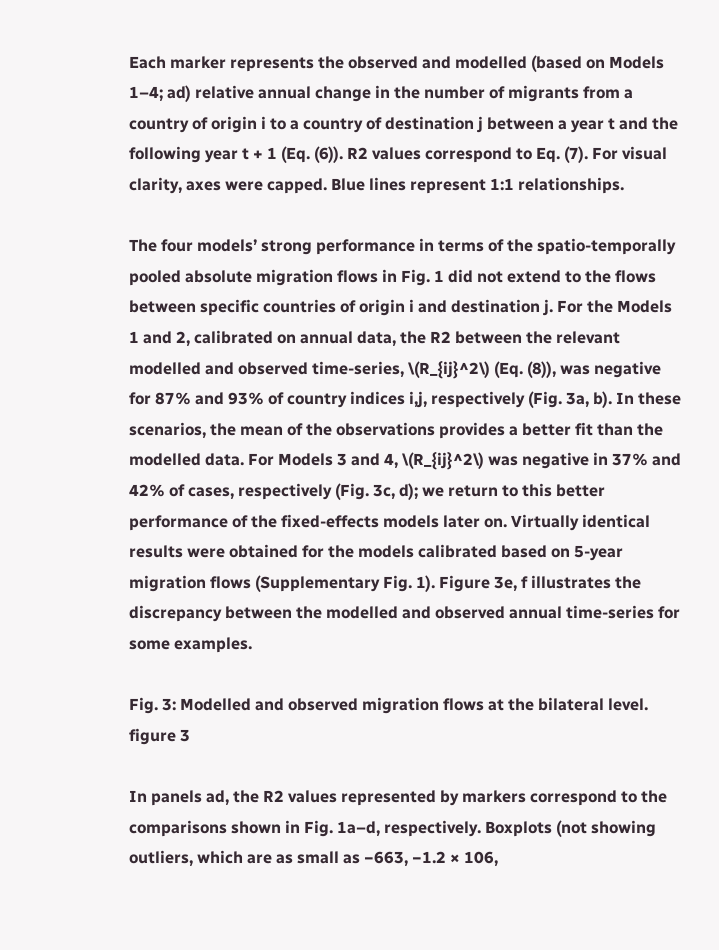Each marker represents the observed and modelled (based on Models 1–4; ad) relative annual change in the number of migrants from a country of origin i to a country of destination j between a year t and the following year t + 1 (Eq. (6)). R2 values correspond to Eq. (7). For visual clarity, axes were capped. Blue lines represent 1:1 relationships.

The four models’ strong performance in terms of the spatio-temporally pooled absolute migration flows in Fig. 1 did not extend to the flows between specific countries of origin i and destination j. For the Models 1 and 2, calibrated on annual data, the R2 between the relevant modelled and observed time-series, \(R_{ij}^2\) (Eq. (8)), was negative for 87% and 93% of country indices i,j, respectively (Fig. 3a, b). In these scenarios, the mean of the observations provides a better fit than the modelled data. For Models 3 and 4, \(R_{ij}^2\) was negative in 37% and 42% of cases, respectively (Fig. 3c, d); we return to this better performance of the fixed-effects models later on. Virtually identical results were obtained for the models calibrated based on 5-year migration flows (Supplementary Fig. 1). Figure 3e, f illustrates the discrepancy between the modelled and observed annual time-series for some examples.

Fig. 3: Modelled and observed migration flows at the bilateral level.
figure 3

In panels ad, the R2 values represented by markers correspond to the comparisons shown in Fig. 1a–d, respectively. Boxplots (not showing outliers, which are as small as −663, −1.2 × 106,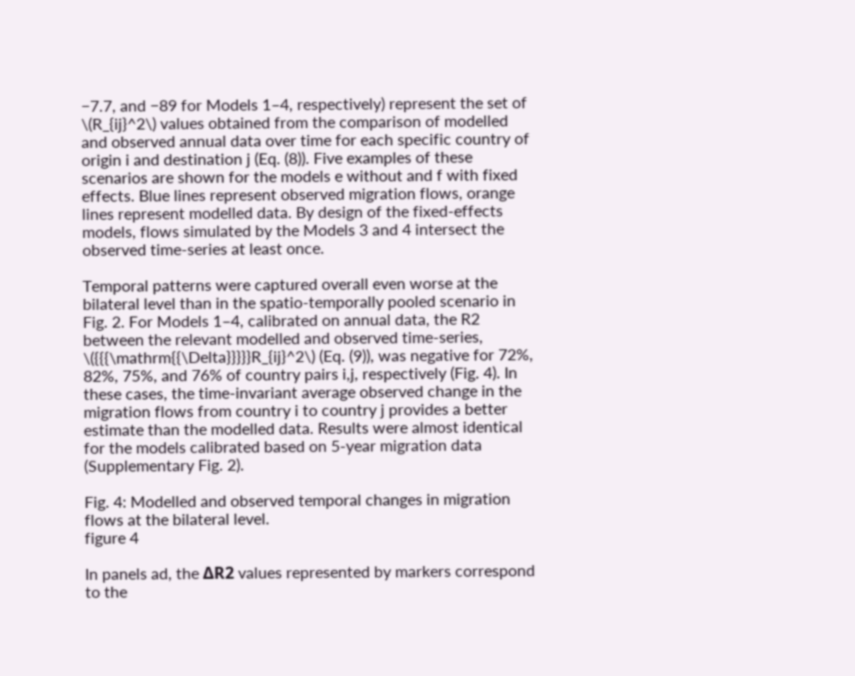−7.7, and −89 for Models 1–4, respectively) represent the set of \(R_{ij}^2\) values obtained from the comparison of modelled and observed annual data over time for each specific country of origin i and destination j (Eq. (8)). Five examples of these scenarios are shown for the models e without and f with fixed effects. Blue lines represent observed migration flows, orange lines represent modelled data. By design of the fixed-effects models, flows simulated by the Models 3 and 4 intersect the observed time-series at least once.

Temporal patterns were captured overall even worse at the bilateral level than in the spatio-temporally pooled scenario in Fig. 2. For Models 1–4, calibrated on annual data, the R2 between the relevant modelled and observed time-series, \({{{\mathrm{{\Delta}}}}}R_{ij}^2\) (Eq. (9)), was negative for 72%, 82%, 75%, and 76% of country pairs i,j, respectively (Fig. 4). In these cases, the time-invariant average observed change in the migration flows from country i to country j provides a better estimate than the modelled data. Results were almost identical for the models calibrated based on 5-year migration data (Supplementary Fig. 2).

Fig. 4: Modelled and observed temporal changes in migration flows at the bilateral level.
figure 4

In panels ad, the ΔR2 values represented by markers correspond to the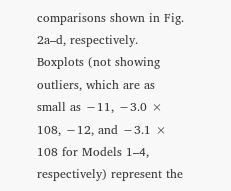comparisons shown in Fig. 2a–d, respectively. Boxplots (not showing outliers, which are as small as −11, −3.0 × 108, −12, and −3.1 × 108 for Models 1–4, respectively) represent the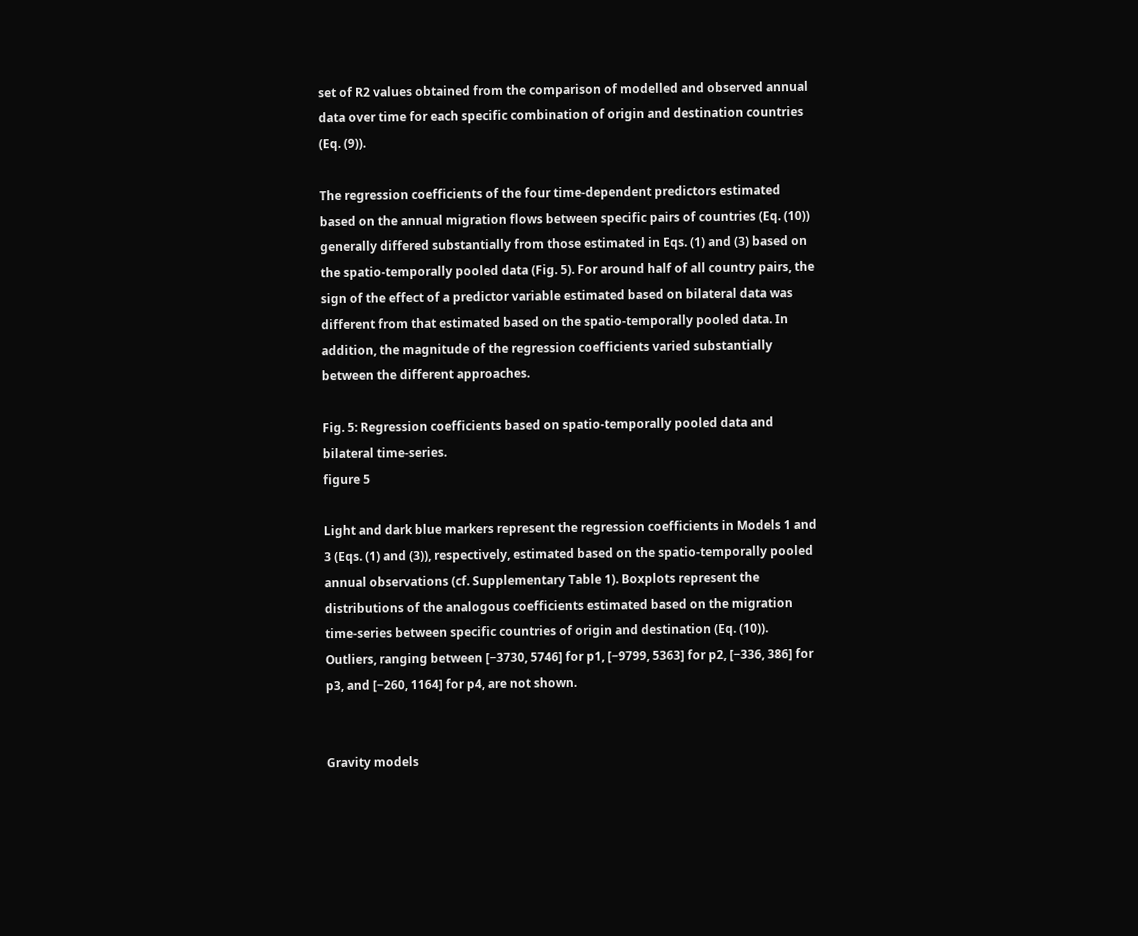set of R2 values obtained from the comparison of modelled and observed annual data over time for each specific combination of origin and destination countries (Eq. (9)).

The regression coefficients of the four time-dependent predictors estimated based on the annual migration flows between specific pairs of countries (Eq. (10)) generally differed substantially from those estimated in Eqs. (1) and (3) based on the spatio-temporally pooled data (Fig. 5). For around half of all country pairs, the sign of the effect of a predictor variable estimated based on bilateral data was different from that estimated based on the spatio-temporally pooled data. In addition, the magnitude of the regression coefficients varied substantially between the different approaches.

Fig. 5: Regression coefficients based on spatio-temporally pooled data and bilateral time-series.
figure 5

Light and dark blue markers represent the regression coefficients in Models 1 and 3 (Eqs. (1) and (3)), respectively, estimated based on the spatio-temporally pooled annual observations (cf. Supplementary Table 1). Boxplots represent the distributions of the analogous coefficients estimated based on the migration time-series between specific countries of origin and destination (Eq. (10)). Outliers, ranging between [−3730, 5746] for p1, [−9799, 5363] for p2, [−336, 386] for p3, and [−260, 1164] for p4, are not shown.


Gravity models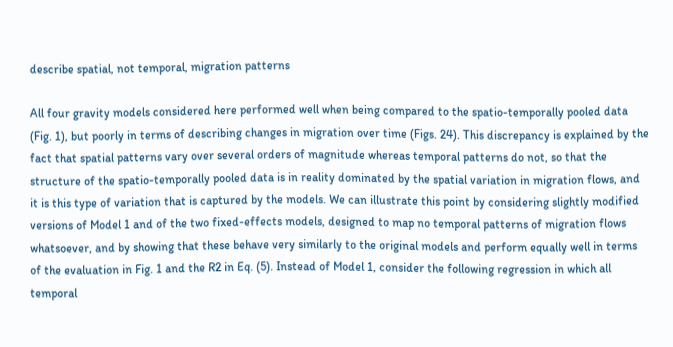describe spatial, not temporal, migration patterns

All four gravity models considered here performed well when being compared to the spatio-temporally pooled data (Fig. 1), but poorly in terms of describing changes in migration over time (Figs. 24). This discrepancy is explained by the fact that spatial patterns vary over several orders of magnitude whereas temporal patterns do not, so that the structure of the spatio-temporally pooled data is in reality dominated by the spatial variation in migration flows, and it is this type of variation that is captured by the models. We can illustrate this point by considering slightly modified versions of Model 1 and of the two fixed-effects models, designed to map no temporal patterns of migration flows whatsoever, and by showing that these behave very similarly to the original models and perform equally well in terms of the evaluation in Fig. 1 and the R2 in Eq. (5). Instead of Model 1, consider the following regression in which all temporal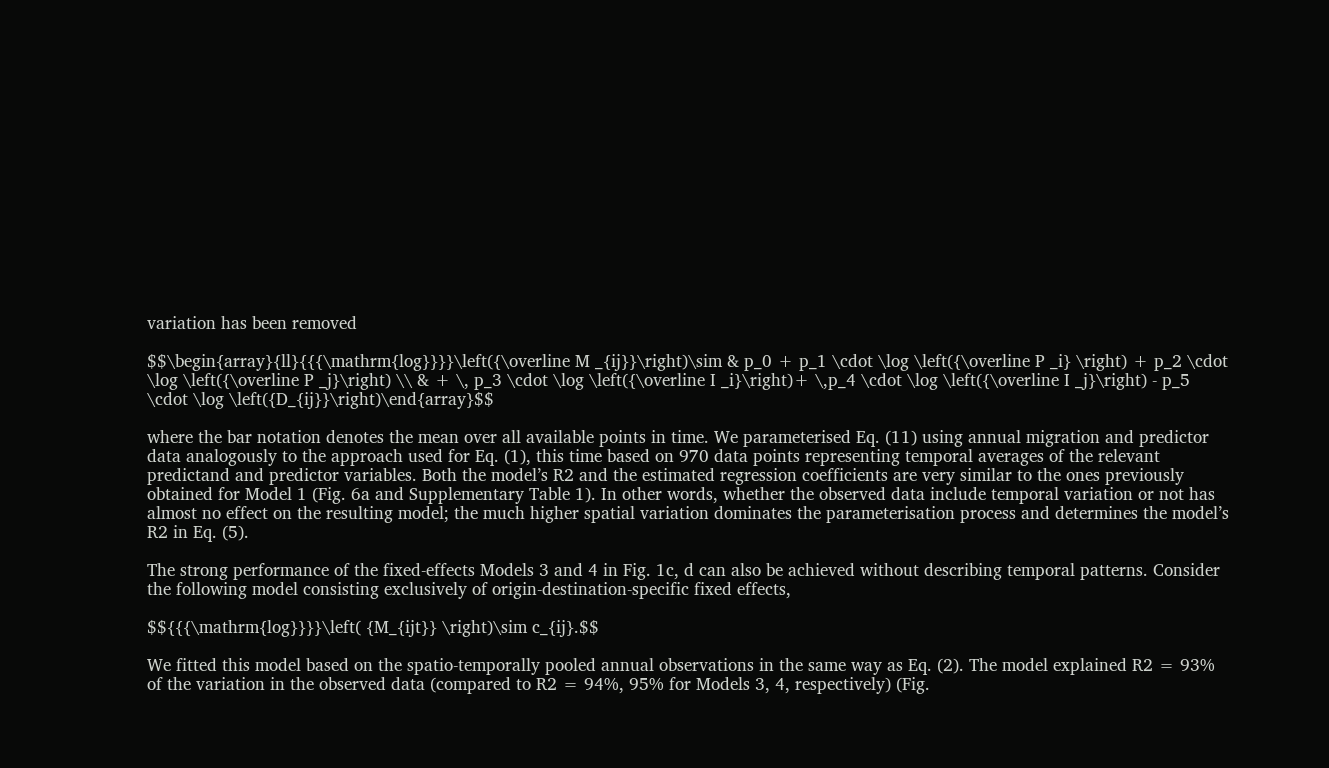variation has been removed

$$\begin{array}{ll}{{{\mathrm{log}}}}\left({\overline M _{ij}}\right)\sim & p_0 + p_1 \cdot \log \left({\overline P _i} \right) + p_2 \cdot \log \left({\overline P _j}\right) \\ & + \, p_3 \cdot \log \left({\overline I _i}\right)+ \,p_4 \cdot \log \left({\overline I _j}\right) - p_5 \cdot \log \left({D_{ij}}\right)\end{array}$$

where the bar notation denotes the mean over all available points in time. We parameterised Eq. (11) using annual migration and predictor data analogously to the approach used for Eq. (1), this time based on 970 data points representing temporal averages of the relevant predictand and predictor variables. Both the model’s R2 and the estimated regression coefficients are very similar to the ones previously obtained for Model 1 (Fig. 6a and Supplementary Table 1). In other words, whether the observed data include temporal variation or not has almost no effect on the resulting model; the much higher spatial variation dominates the parameterisation process and determines the model’s R2 in Eq. (5).

The strong performance of the fixed-effects Models 3 and 4 in Fig. 1c, d can also be achieved without describing temporal patterns. Consider the following model consisting exclusively of origin-destination-specific fixed effects,

$${{{\mathrm{log}}}}\left( {M_{ijt}} \right)\sim c_{ij}.$$

We fitted this model based on the spatio-temporally pooled annual observations in the same way as Eq. (2). The model explained R2 = 93% of the variation in the observed data (compared to R2 = 94%, 95% for Models 3, 4, respectively) (Fig.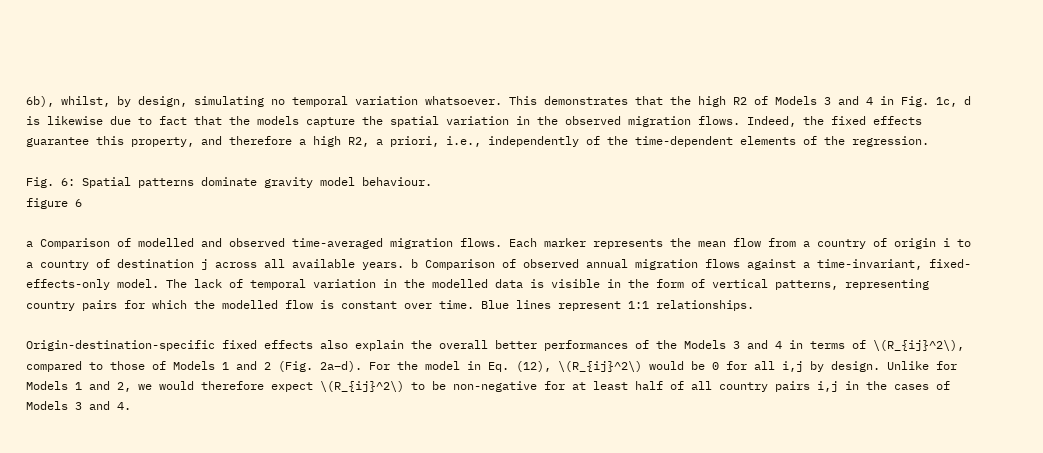6b), whilst, by design, simulating no temporal variation whatsoever. This demonstrates that the high R2 of Models 3 and 4 in Fig. 1c, d is likewise due to fact that the models capture the spatial variation in the observed migration flows. Indeed, the fixed effects guarantee this property, and therefore a high R2, a priori, i.e., independently of the time-dependent elements of the regression.

Fig. 6: Spatial patterns dominate gravity model behaviour.
figure 6

a Comparison of modelled and observed time-averaged migration flows. Each marker represents the mean flow from a country of origin i to a country of destination j across all available years. b Comparison of observed annual migration flows against a time-invariant, fixed-effects-only model. The lack of temporal variation in the modelled data is visible in the form of vertical patterns, representing country pairs for which the modelled flow is constant over time. Blue lines represent 1:1 relationships.

Origin-destination-specific fixed effects also explain the overall better performances of the Models 3 and 4 in terms of \(R_{ij}^2\), compared to those of Models 1 and 2 (Fig. 2a–d). For the model in Eq. (12), \(R_{ij}^2\) would be 0 for all i,j by design. Unlike for Models 1 and 2, we would therefore expect \(R_{ij}^2\) to be non-negative for at least half of all country pairs i,j in the cases of Models 3 and 4.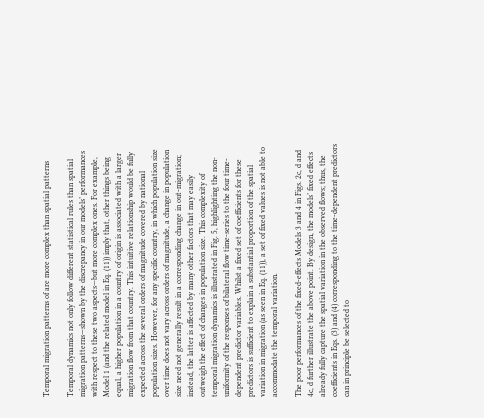Temporal migration patterns of are more complex than spatial patterns

Temporal dynamics not only follow different statistical rules than spatial migration patterns—shown by the discrepancy in our models’ performances with respect to these two aspects—but more complex ones. For example, Model 1 (and the related model in Eq. (11)) imply that, other things being equal, a higher population in a country of origin is associated with a larger migration flow from that country. This intuitive relationship would be fully expected across the several orders of magnitude covered by national population sizes. However, for any specific country, in which population size over time does not vary across orders of magnitude, a change in population size need not generally result in a corresponding change in out-migration; instead, the latter is affected by many other factors that may easily outweigh the effect of changes in population size. This complexity of temporal migration dynamics is illustrated in Fig. 5, highlighting the non-uniformity of the responses of bilateral flow time-series to the four time-dependent predictor variables. Whilst a fixed set of coefficients for these predictors is sufficient to explain a substantial proportion of the spatial variation in migration (as seen in Eq. (11)), a set of fixed values is not able to accommodate the temporal variation.

The poor performances of the fixed-effects Models 3 and 4 in Figs. 2c, d and 4c, d further illustrate the above point. By design, the models’ fixed effects already fully capture the spatial variation in the observed flows; thus, the coefficients in Eqs. (3) and (4) corresponding to the time-dependent predictors can in principle be selected to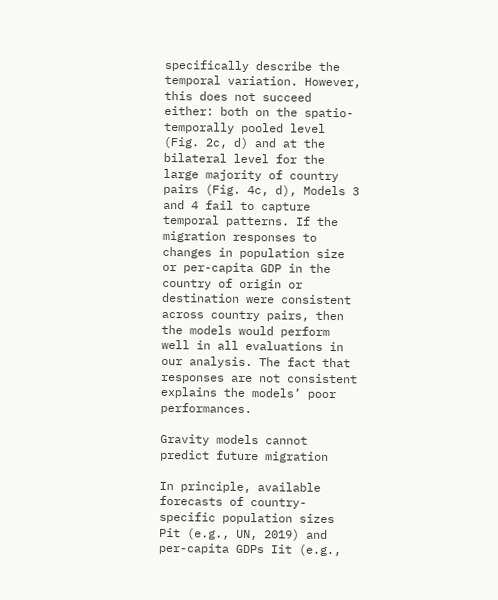specifically describe the temporal variation. However, this does not succeed either: both on the spatio-temporally pooled level (Fig. 2c, d) and at the bilateral level for the large majority of country pairs (Fig. 4c, d), Models 3 and 4 fail to capture temporal patterns. If the migration responses to changes in population size or per-capita GDP in the country of origin or destination were consistent across country pairs, then the models would perform well in all evaluations in our analysis. The fact that responses are not consistent explains the models’ poor performances.

Gravity models cannot predict future migration

In principle, available forecasts of country-specific population sizes Pit (e.g., UN, 2019) and per-capita GDPs Iit (e.g.,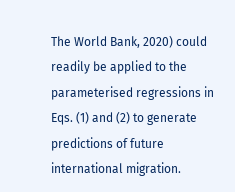The World Bank, 2020) could readily be applied to the parameterised regressions in Eqs. (1) and (2) to generate predictions of future international migration.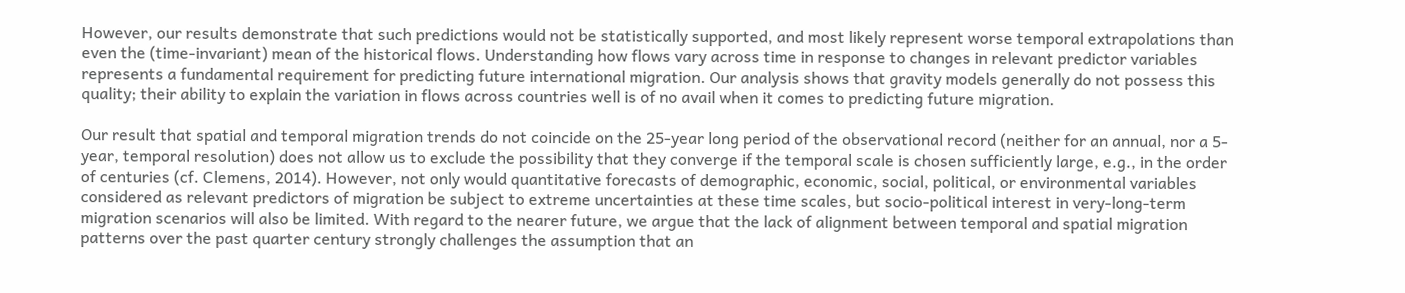However, our results demonstrate that such predictions would not be statistically supported, and most likely represent worse temporal extrapolations than even the (time-invariant) mean of the historical flows. Understanding how flows vary across time in response to changes in relevant predictor variables represents a fundamental requirement for predicting future international migration. Our analysis shows that gravity models generally do not possess this quality; their ability to explain the variation in flows across countries well is of no avail when it comes to predicting future migration.

Our result that spatial and temporal migration trends do not coincide on the 25-year long period of the observational record (neither for an annual, nor a 5-year, temporal resolution) does not allow us to exclude the possibility that they converge if the temporal scale is chosen sufficiently large, e.g., in the order of centuries (cf. Clemens, 2014). However, not only would quantitative forecasts of demographic, economic, social, political, or environmental variables considered as relevant predictors of migration be subject to extreme uncertainties at these time scales, but socio-political interest in very-long-term migration scenarios will also be limited. With regard to the nearer future, we argue that the lack of alignment between temporal and spatial migration patterns over the past quarter century strongly challenges the assumption that an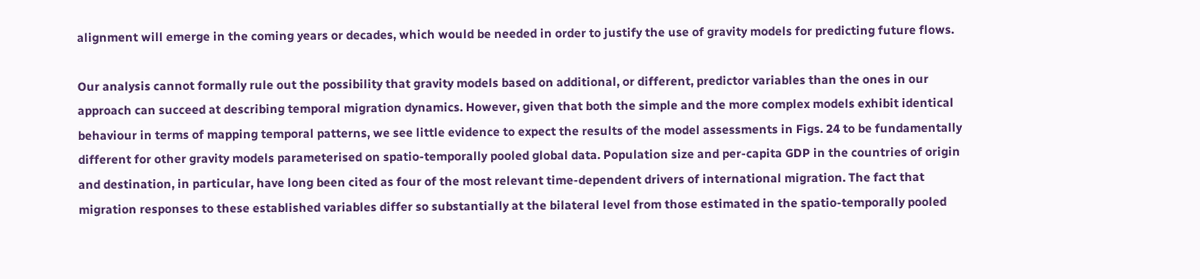alignment will emerge in the coming years or decades, which would be needed in order to justify the use of gravity models for predicting future flows.

Our analysis cannot formally rule out the possibility that gravity models based on additional, or different, predictor variables than the ones in our approach can succeed at describing temporal migration dynamics. However, given that both the simple and the more complex models exhibit identical behaviour in terms of mapping temporal patterns, we see little evidence to expect the results of the model assessments in Figs. 24 to be fundamentally different for other gravity models parameterised on spatio-temporally pooled global data. Population size and per-capita GDP in the countries of origin and destination, in particular, have long been cited as four of the most relevant time-dependent drivers of international migration. The fact that migration responses to these established variables differ so substantially at the bilateral level from those estimated in the spatio-temporally pooled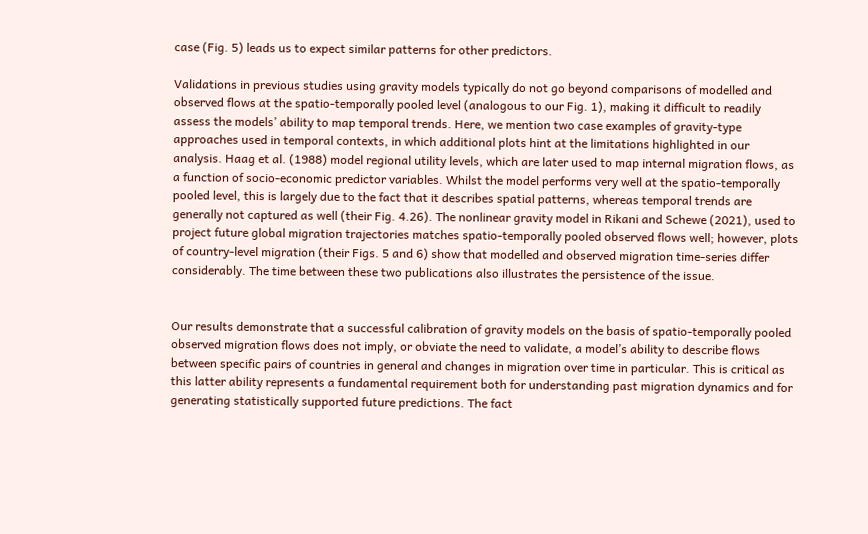case (Fig. 5) leads us to expect similar patterns for other predictors.

Validations in previous studies using gravity models typically do not go beyond comparisons of modelled and observed flows at the spatio-temporally pooled level (analogous to our Fig. 1), making it difficult to readily assess the models’ ability to map temporal trends. Here, we mention two case examples of gravity-type approaches used in temporal contexts, in which additional plots hint at the limitations highlighted in our analysis. Haag et al. (1988) model regional utility levels, which are later used to map internal migration flows, as a function of socio-economic predictor variables. Whilst the model performs very well at the spatio-temporally pooled level, this is largely due to the fact that it describes spatial patterns, whereas temporal trends are generally not captured as well (their Fig. 4.26). The nonlinear gravity model in Rikani and Schewe (2021), used to project future global migration trajectories matches spatio-temporally pooled observed flows well; however, plots of country-level migration (their Figs. 5 and 6) show that modelled and observed migration time-series differ considerably. The time between these two publications also illustrates the persistence of the issue.


Our results demonstrate that a successful calibration of gravity models on the basis of spatio-temporally pooled observed migration flows does not imply, or obviate the need to validate, a model’s ability to describe flows between specific pairs of countries in general and changes in migration over time in particular. This is critical as this latter ability represents a fundamental requirement both for understanding past migration dynamics and for generating statistically supported future predictions. The fact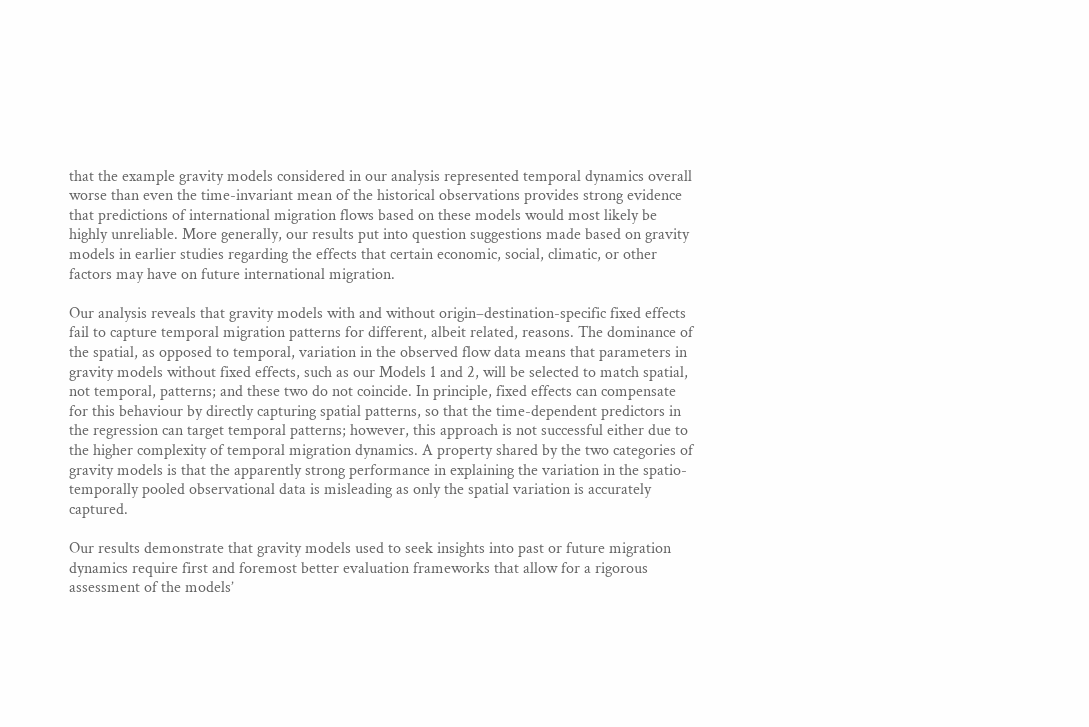that the example gravity models considered in our analysis represented temporal dynamics overall worse than even the time-invariant mean of the historical observations provides strong evidence that predictions of international migration flows based on these models would most likely be highly unreliable. More generally, our results put into question suggestions made based on gravity models in earlier studies regarding the effects that certain economic, social, climatic, or other factors may have on future international migration.

Our analysis reveals that gravity models with and without origin–destination-specific fixed effects fail to capture temporal migration patterns for different, albeit related, reasons. The dominance of the spatial, as opposed to temporal, variation in the observed flow data means that parameters in gravity models without fixed effects, such as our Models 1 and 2, will be selected to match spatial, not temporal, patterns; and these two do not coincide. In principle, fixed effects can compensate for this behaviour by directly capturing spatial patterns, so that the time-dependent predictors in the regression can target temporal patterns; however, this approach is not successful either due to the higher complexity of temporal migration dynamics. A property shared by the two categories of gravity models is that the apparently strong performance in explaining the variation in the spatio-temporally pooled observational data is misleading as only the spatial variation is accurately captured.

Our results demonstrate that gravity models used to seek insights into past or future migration dynamics require first and foremost better evaluation frameworks that allow for a rigorous assessment of the models’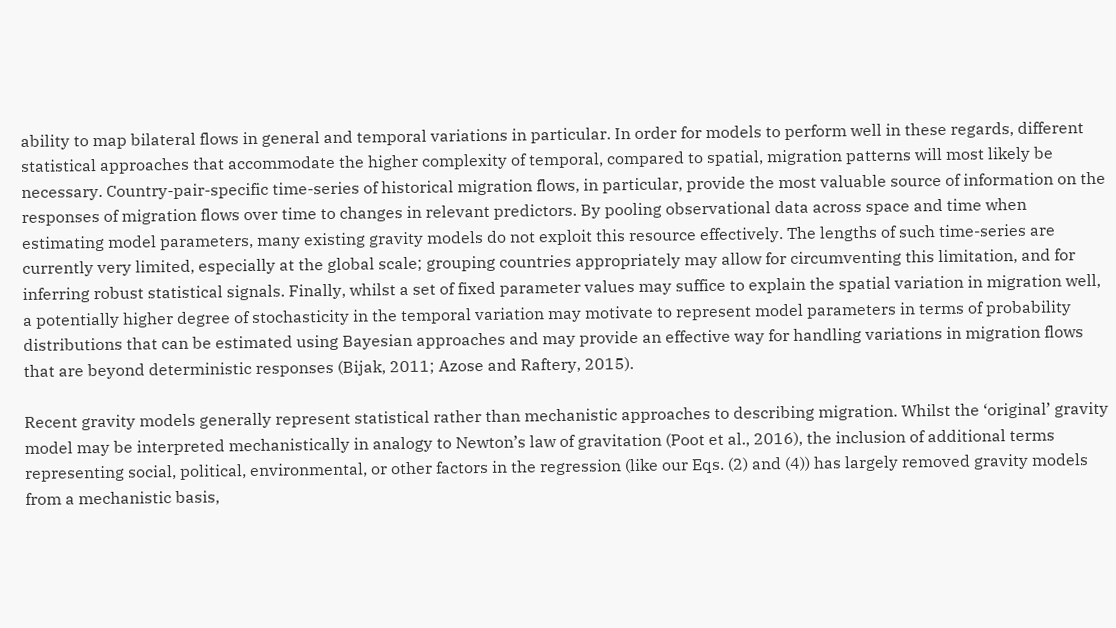ability to map bilateral flows in general and temporal variations in particular. In order for models to perform well in these regards, different statistical approaches that accommodate the higher complexity of temporal, compared to spatial, migration patterns will most likely be necessary. Country-pair-specific time-series of historical migration flows, in particular, provide the most valuable source of information on the responses of migration flows over time to changes in relevant predictors. By pooling observational data across space and time when estimating model parameters, many existing gravity models do not exploit this resource effectively. The lengths of such time-series are currently very limited, especially at the global scale; grouping countries appropriately may allow for circumventing this limitation, and for inferring robust statistical signals. Finally, whilst a set of fixed parameter values may suffice to explain the spatial variation in migration well, a potentially higher degree of stochasticity in the temporal variation may motivate to represent model parameters in terms of probability distributions that can be estimated using Bayesian approaches and may provide an effective way for handling variations in migration flows that are beyond deterministic responses (Bijak, 2011; Azose and Raftery, 2015).

Recent gravity models generally represent statistical rather than mechanistic approaches to describing migration. Whilst the ‘original’ gravity model may be interpreted mechanistically in analogy to Newton’s law of gravitation (Poot et al., 2016), the inclusion of additional terms representing social, political, environmental, or other factors in the regression (like our Eqs. (2) and (4)) has largely removed gravity models from a mechanistic basis,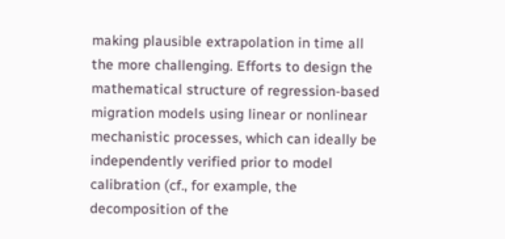making plausible extrapolation in time all the more challenging. Efforts to design the mathematical structure of regression-based migration models using linear or nonlinear mechanistic processes, which can ideally be independently verified prior to model calibration (cf., for example, the decomposition of the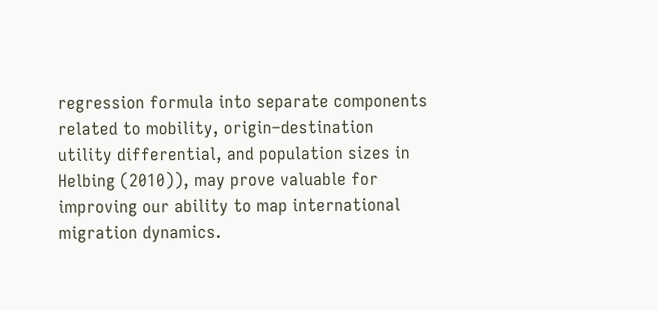regression formula into separate components related to mobility, origin–destination utility differential, and population sizes in Helbing (2010)), may prove valuable for improving our ability to map international migration dynamics.